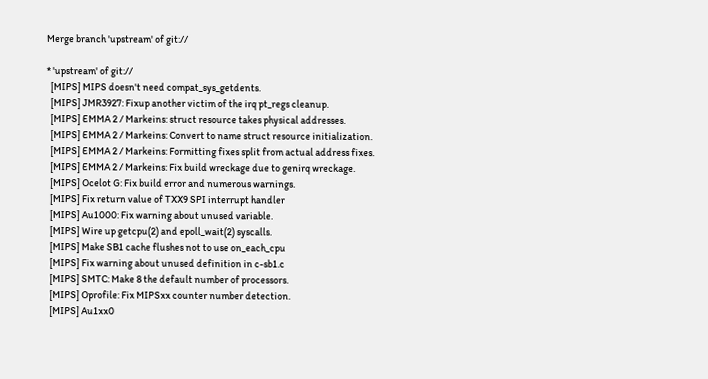Merge branch 'upstream' of git://

* 'upstream' of git://
  [MIPS] MIPS doesn't need compat_sys_getdents.
  [MIPS] JMR3927: Fixup another victim of the irq pt_regs cleanup.
  [MIPS] EMMA 2 / Markeins: struct resource takes physical addresses.
  [MIPS] EMMA 2 / Markeins: Convert to name struct resource initialization.
  [MIPS] EMMA 2 / Markeins: Formitting fixes split from actual address fixes.
  [MIPS] EMMA 2 / Markeins: Fix build wreckage due to genirq wreckage.
  [MIPS] Ocelot G: Fix build error and numerous warnings.
  [MIPS] Fix return value of TXX9 SPI interrupt handler
  [MIPS] Au1000: Fix warning about unused variable.
  [MIPS] Wire up getcpu(2) and epoll_wait(2) syscalls.
  [MIPS] Make SB1 cache flushes not to use on_each_cpu
  [MIPS] Fix warning about unused definition in c-sb1.c
  [MIPS] SMTC: Make 8 the default number of processors.
  [MIPS] Oprofile: Fix MIPSxx counter number detection.
  [MIPS] Au1xx0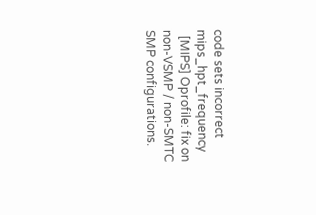code sets incorrect mips_hpt_frequency
  [MIPS] Oprofile: fix on non-VSMP / non-SMTC SMP configurations.